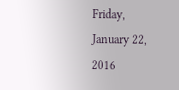Friday, January 22, 2016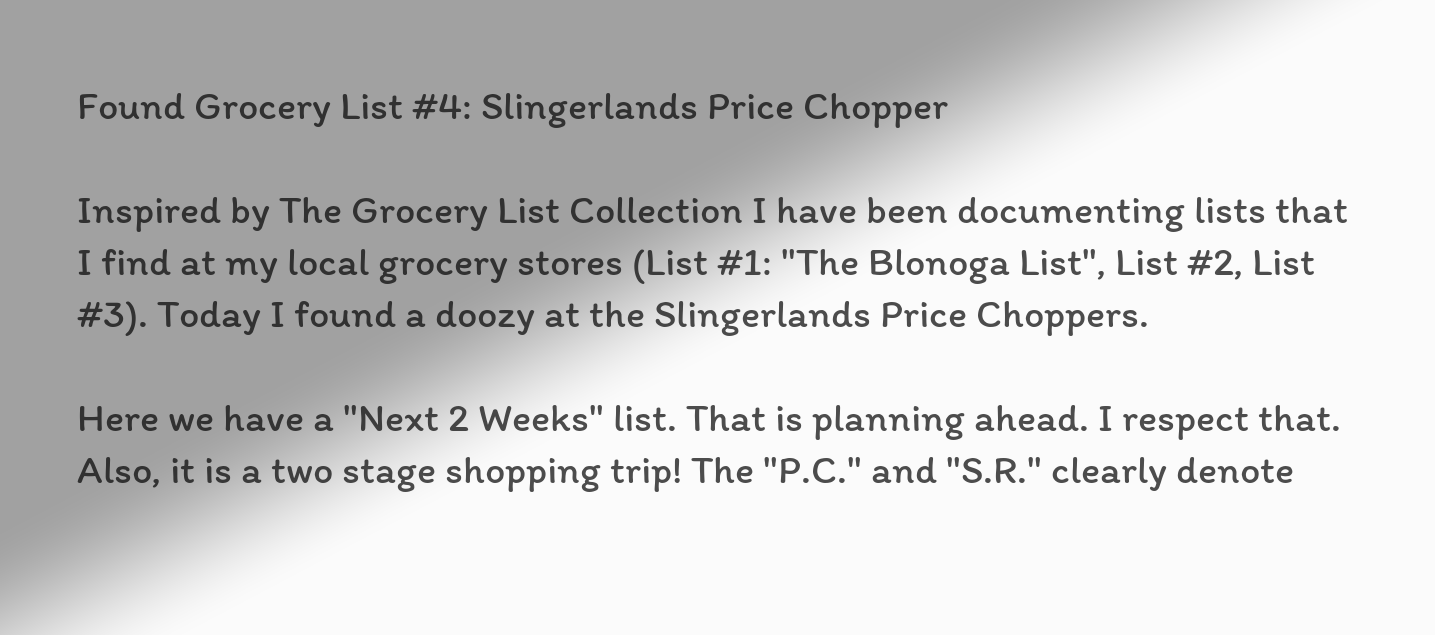Found Grocery List #4: Slingerlands Price Chopper

Inspired by The Grocery List Collection I have been documenting lists that I find at my local grocery stores (List #1: "The Blonoga List", List #2, List #3). Today I found a doozy at the Slingerlands Price Choppers.

Here we have a "Next 2 Weeks" list. That is planning ahead. I respect that. Also, it is a two stage shopping trip! The "P.C." and "S.R." clearly denote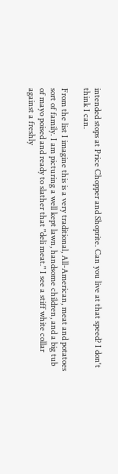intended stops at Price Chopper and Shoprite. Can you live at that speed? I don't think I can.

From the list I imagine this is a very traditional, All-American, meat and potatoes sort of family. I am picturing a well kept lawn, handsome children, and a big tub of mayo poised and ready to slather that "deli meat." I see a stiff white collar against a freshly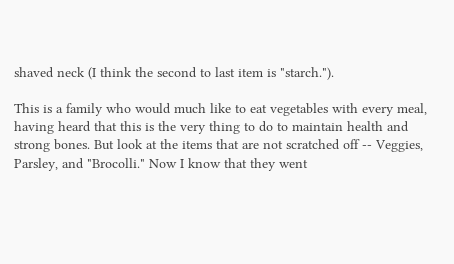shaved neck (I think the second to last item is "starch.").

This is a family who would much like to eat vegetables with every meal, having heard that this is the very thing to do to maintain health and strong bones. But look at the items that are not scratched off -- Veggies, Parsley, and "Brocolli." Now I know that they went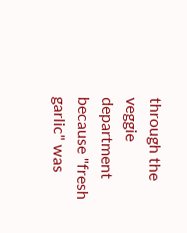through the veggie department because "fresh garlic" was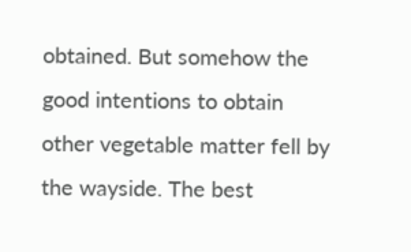obtained. But somehow the good intentions to obtain other vegetable matter fell by the wayside. The best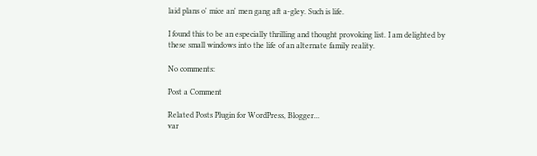laid plans o' mice an' men gang aft a-gley. Such is life.

I found this to be an especially thrilling and thought provoking list. I am delighted by these small windows into the life of an alternate family reality.

No comments:

Post a Comment

Related Posts Plugin for WordPress, Blogger...
var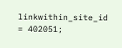linkwithin_site_id = 402051;